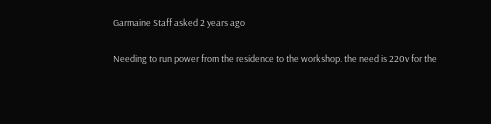Garmaine Staff asked 2 years ago

Needing to run power from the residence to the workshop. the need is 220v for the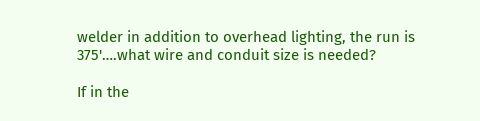welder in addition to overhead lighting, the run is 375'….what wire and conduit size is needed?

If in the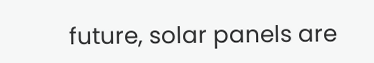future, solar panels are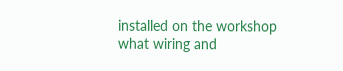installed on the workshop what wiring and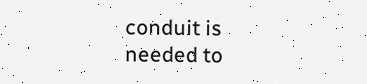conduit is needed to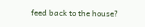feed back to the house?